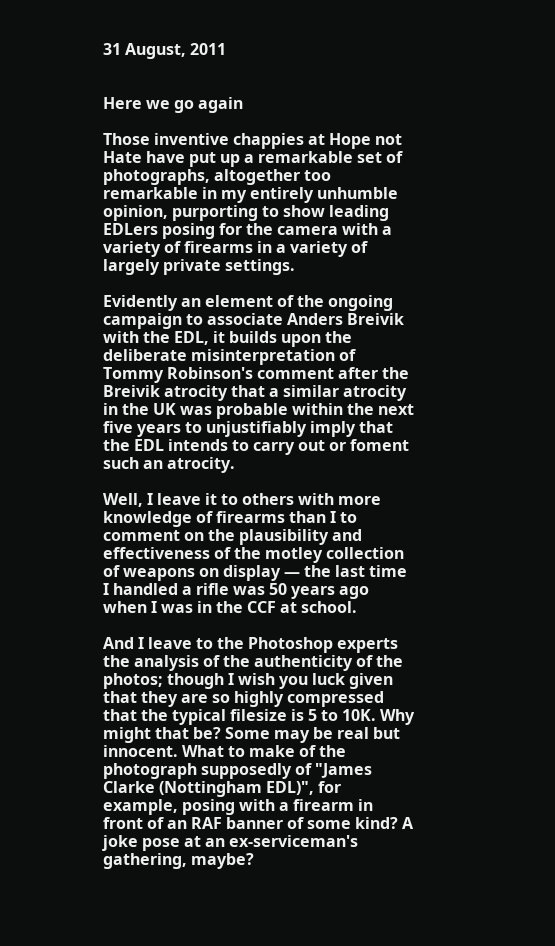31 August, 2011


Here we go again

Those inventive chappies at Hope not Hate have put up a remarkable set of photographs, altogether too remarkable in my entirely unhumble opinion, purporting to show leading EDLers posing for the camera with a variety of firearms in a variety of largely private settings.

Evidently an element of the ongoing campaign to associate Anders Breivik with the EDL, it builds upon the deliberate misinterpretation of Tommy Robinson's comment after the Breivik atrocity that a similar atrocity in the UK was probable within the next five years to unjustifiably imply that the EDL intends to carry out or foment such an atrocity.

Well, I leave it to others with more knowledge of firearms than I to comment on the plausibility and effectiveness of the motley collection of weapons on display — the last time I handled a rifle was 50 years ago when I was in the CCF at school.

And I leave to the Photoshop experts the analysis of the authenticity of the photos; though I wish you luck given that they are so highly compressed that the typical filesize is 5 to 10K. Why might that be? Some may be real but innocent. What to make of the photograph supposedly of "James Clarke (Nottingham EDL)", for example, posing with a firearm in front of an RAF banner of some kind? A joke pose at an ex-serviceman's gathering, maybe?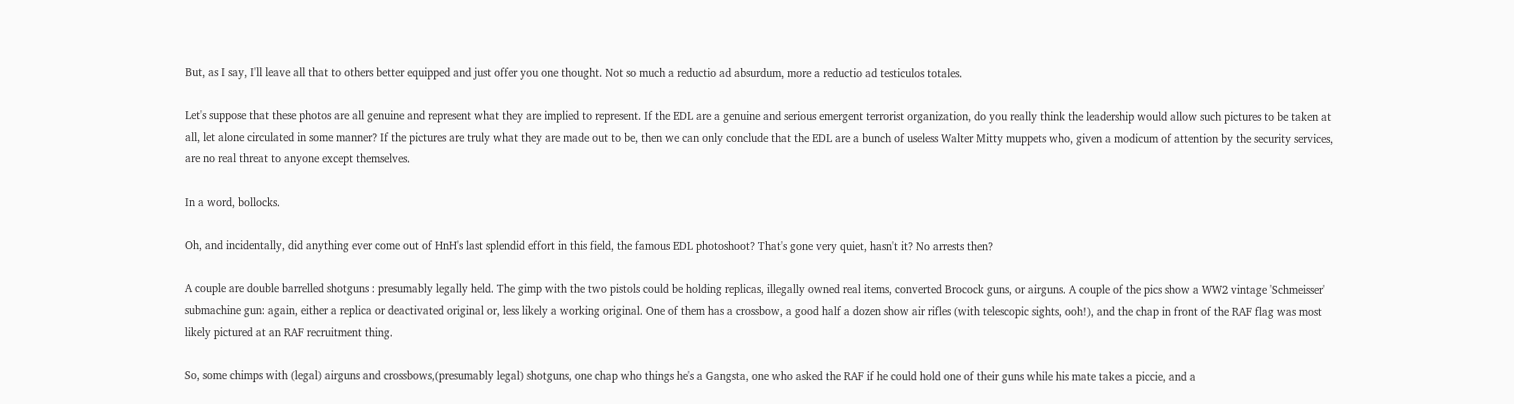But, as I say, I'll leave all that to others better equipped and just offer you one thought. Not so much a reductio ad absurdum, more a reductio ad testiculos totales.

Let's suppose that these photos are all genuine and represent what they are implied to represent. If the EDL are a genuine and serious emergent terrorist organization, do you really think the leadership would allow such pictures to be taken at all, let alone circulated in some manner? If the pictures are truly what they are made out to be, then we can only conclude that the EDL are a bunch of useless Walter Mitty muppets who, given a modicum of attention by the security services, are no real threat to anyone except themselves.

In a word, bollocks.

Oh, and incidentally, did anything ever come out of HnH's last splendid effort in this field, the famous EDL photoshoot? That's gone very quiet, hasn't it? No arrests then?

A couple are double barrelled shotguns : presumably legally held. The gimp with the two pistols could be holding replicas, illegally owned real items, converted Brocock guns, or airguns. A couple of the pics show a WW2 vintage 'Schmeisser' submachine gun: again, either a replica or deactivated original or, less likely a working original. One of them has a crossbow, a good half a dozen show air rifles (with telescopic sights, ooh!), and the chap in front of the RAF flag was most likely pictured at an RAF recruitment thing.

So, some chimps with (legal) airguns and crossbows,(presumably legal) shotguns, one chap who things he's a Gangsta, one who asked the RAF if he could hold one of their guns while his mate takes a piccie, and a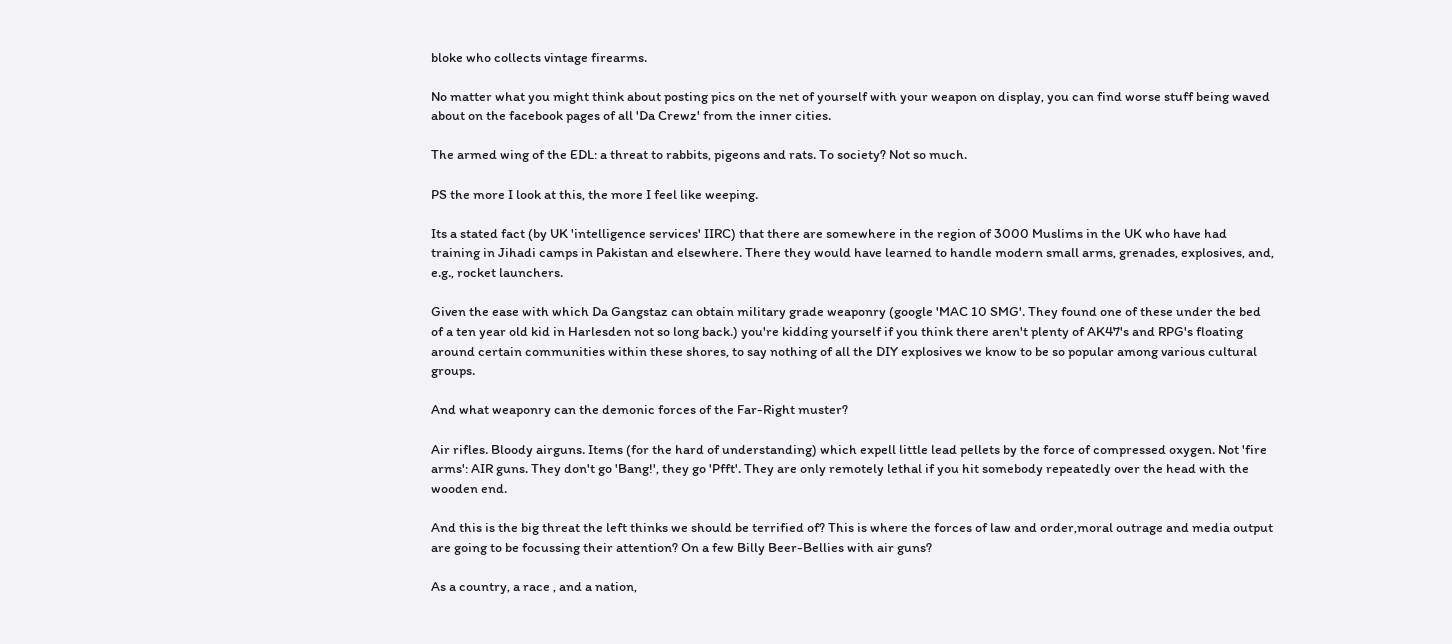bloke who collects vintage firearms.

No matter what you might think about posting pics on the net of yourself with your weapon on display, you can find worse stuff being waved about on the facebook pages of all 'Da Crewz' from the inner cities.

The armed wing of the EDL: a threat to rabbits, pigeons and rats. To society? Not so much.

PS the more I look at this, the more I feel like weeping.

Its a stated fact (by UK 'intelligence services' IIRC) that there are somewhere in the region of 3000 Muslims in the UK who have had training in Jihadi camps in Pakistan and elsewhere. There they would have learned to handle modern small arms, grenades, explosives, and, e.g., rocket launchers.

Given the ease with which Da Gangstaz can obtain military grade weaponry (google 'MAC 10 SMG'. They found one of these under the bed of a ten year old kid in Harlesden not so long back.) you're kidding yourself if you think there aren't plenty of AK47's and RPG's floating around certain communities within these shores, to say nothing of all the DIY explosives we know to be so popular among various cultural groups.

And what weaponry can the demonic forces of the Far-Right muster?

Air rifles. Bloody airguns. Items (for the hard of understanding) which expell little lead pellets by the force of compressed oxygen. Not 'fire arms': AIR guns. They don't go 'Bang!', they go 'Pfft'. They are only remotely lethal if you hit somebody repeatedly over the head with the wooden end.

And this is the big threat the left thinks we should be terrified of? This is where the forces of law and order,moral outrage and media output are going to be focussing their attention? On a few Billy Beer-Bellies with air guns?

As a country, a race , and a nation,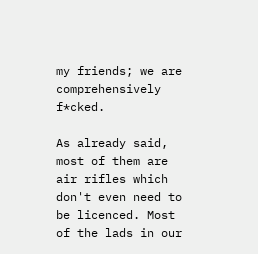my friends; we are comprehensively f*cked.

As already said, most of them are air rifles which don't even need to be licenced. Most of the lads in our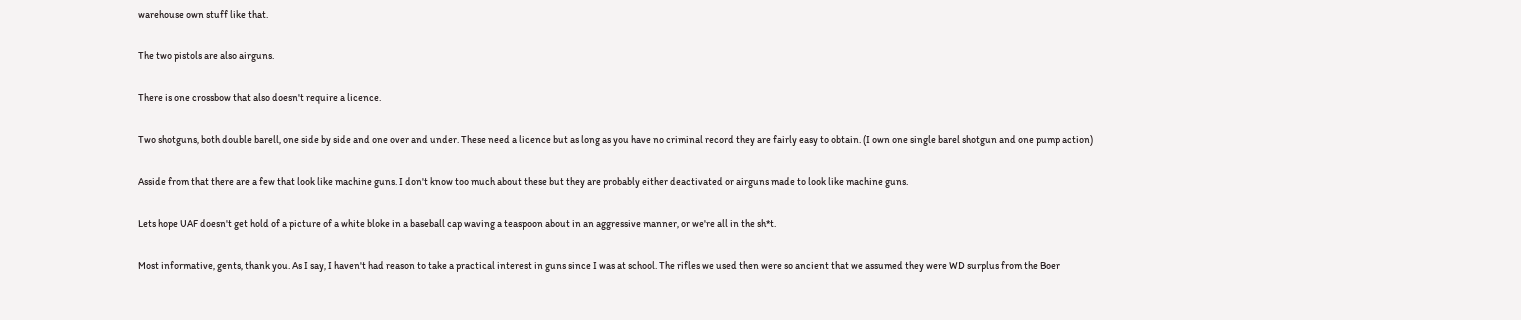warehouse own stuff like that.

The two pistols are also airguns.

There is one crossbow that also doesn't require a licence.

Two shotguns, both double barell, one side by side and one over and under. These need a licence but as long as you have no criminal record they are fairly easy to obtain. (I own one single barel shotgun and one pump action)

Asside from that there are a few that look like machine guns. I don't know too much about these but they are probably either deactivated or airguns made to look like machine guns.

Lets hope UAF doesn't get hold of a picture of a white bloke in a baseball cap waving a teaspoon about in an aggressive manner, or we're all in the sh*t.

Most informative, gents, thank you. As I say, I haven't had reason to take a practical interest in guns since I was at school. The rifles we used then were so ancient that we assumed they were WD surplus from the Boer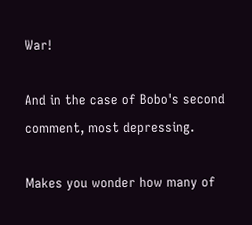War!

And in the case of Bobo's second comment, most depressing.

Makes you wonder how many of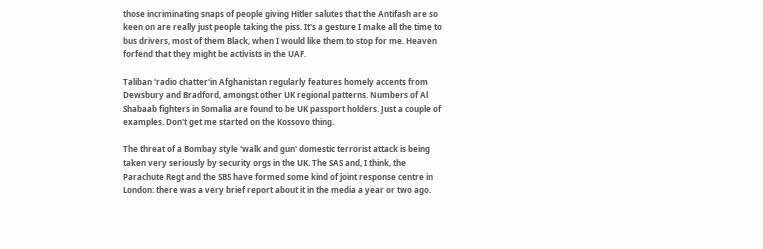those incriminating snaps of people giving Hitler salutes that the Antifash are so keen on are really just people taking the piss. It's a gesture I make all the time to bus drivers, most of them Black, when I would like them to stop for me. Heaven forfend that they might be activists in the UAF.

Taliban 'radio chatter'in Afghanistan regularly features homely accents from Dewsbury and Bradford, amongst other UK regional patterns. Numbers of Al Shabaab fighters in Somalia are found to be UK passport holders. Just a couple of examples. Don't get me started on the Kossovo thing.

The threat of a Bombay style 'walk and gun' domestic terrorist attack is being taken very seriously by security orgs in the UK. The SAS and, I think, the Parachute Regt and the SBS have formed some kind of joint response centre in London: there was a very brief report about it in the media a year or two ago.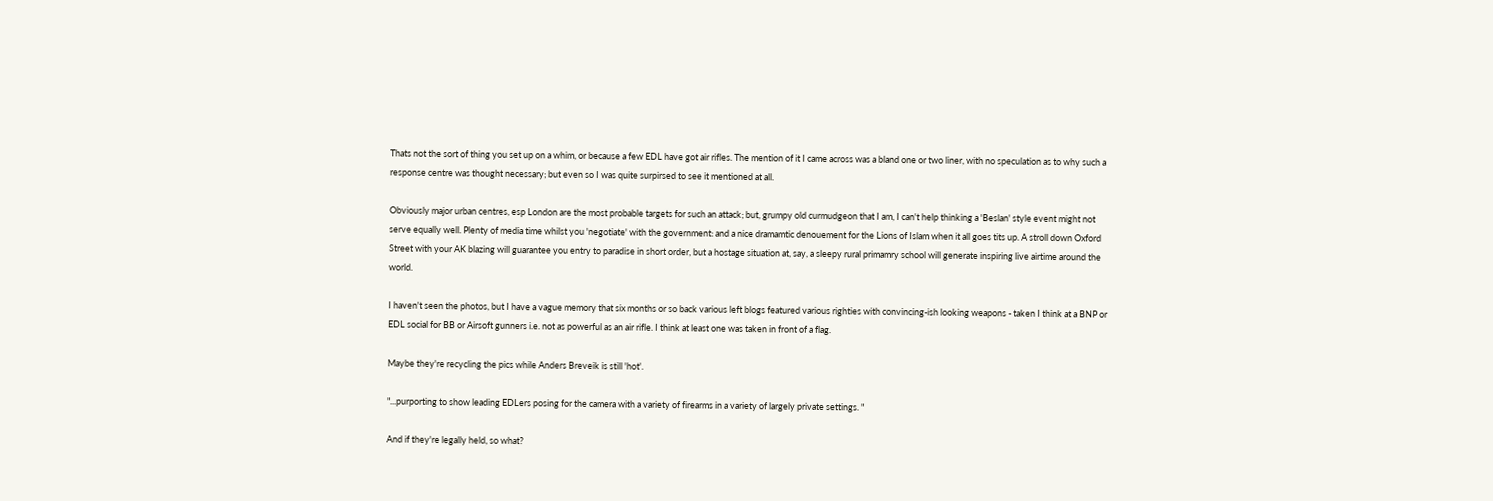Thats not the sort of thing you set up on a whim, or because a few EDL have got air rifles. The mention of it I came across was a bland one or two liner, with no speculation as to why such a response centre was thought necessary; but even so I was quite surpirsed to see it mentioned at all.

Obviously major urban centres, esp London are the most probable targets for such an attack; but, grumpy old curmudgeon that I am, I can't help thinking a 'Beslan' style event might not serve equally well. Plenty of media time whilst you 'negotiate' with the government: and a nice dramamtic denouement for the Lions of Islam when it all goes tits up. A stroll down Oxford Street with your AK blazing will guarantee you entry to paradise in short order, but a hostage situation at, say, a sleepy rural primamry school will generate inspiring live airtime around the world.

I haven't seen the photos, but I have a vague memory that six months or so back various left blogs featured various righties with convincing-ish looking weapons - taken I think at a BNP or EDL social for BB or Airsoft gunners i.e. not as powerful as an air rifle. I think at least one was taken in front of a flag.

Maybe they're recycling the pics while Anders Breveik is still 'hot'.

"...purporting to show leading EDLers posing for the camera with a variety of firearms in a variety of largely private settings. "

And if they're legally held, so what?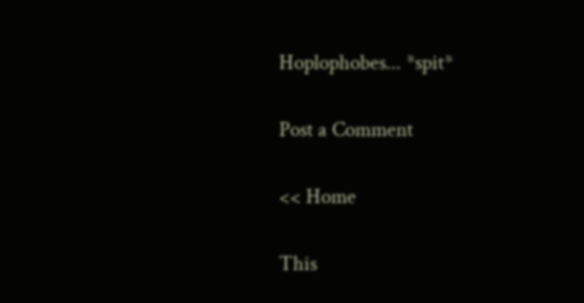Hoplophobes... *spit*

Post a Comment

<< Home

This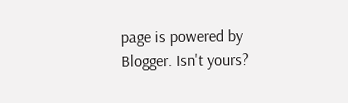page is powered by Blogger. Isn't yours?